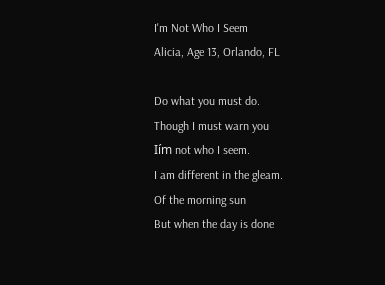I'm Not Who I Seem
Alicia, Age 13, Orlando, FL

Do what you must do.
Though I must warn you
Iím not who I seem.
I am different in the gleam.
Of the morning sun
But when the day is done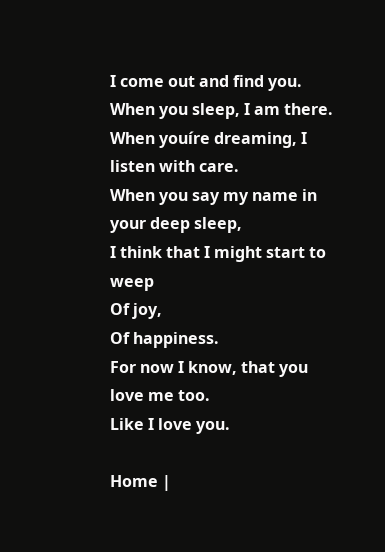I come out and find you.
When you sleep, I am there.
When youíre dreaming, I listen with care.
When you say my name in your deep sleep,
I think that I might start to weep
Of joy,
Of happiness.
For now I know, that you love me too.
Like I love you.

Home |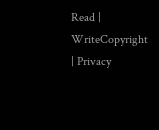Read | WriteCopyright | Privacy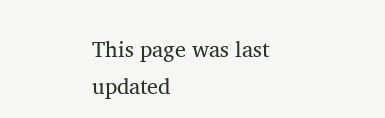This page was last updated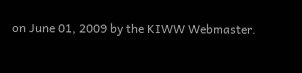on June 01, 2009 by the KIWW Webmaster.